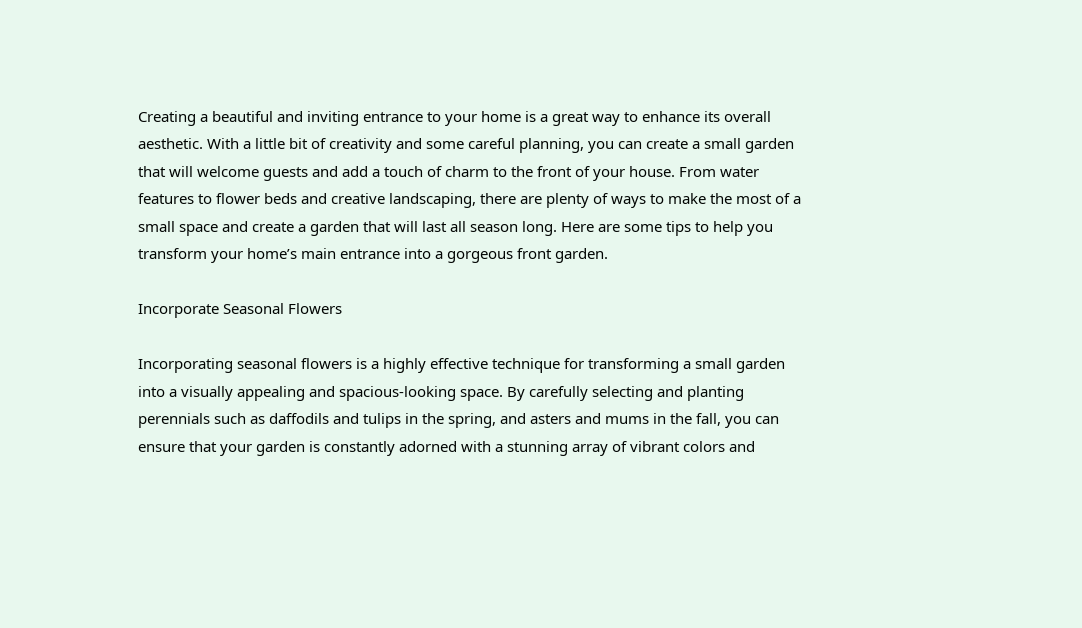Creating a beautiful and inviting entrance to your home is a great way to enhance its overall aesthetic. With a little bit of creativity and some careful planning, you can create a small garden that will welcome guests and add a touch of charm to the front of your house. From water features to flower beds and creative landscaping, there are plenty of ways to make the most of a small space and create a garden that will last all season long. Here are some tips to help you transform your home’s main entrance into a gorgeous front garden.

Incorporate Seasonal Flowers

Incorporating seasonal flowers is a highly effective technique for transforming a small garden into a visually appealing and spacious-looking space. By carefully selecting and planting perennials such as daffodils and tulips in the spring, and asters and mums in the fall, you can ensure that your garden is constantly adorned with a stunning array of vibrant colors and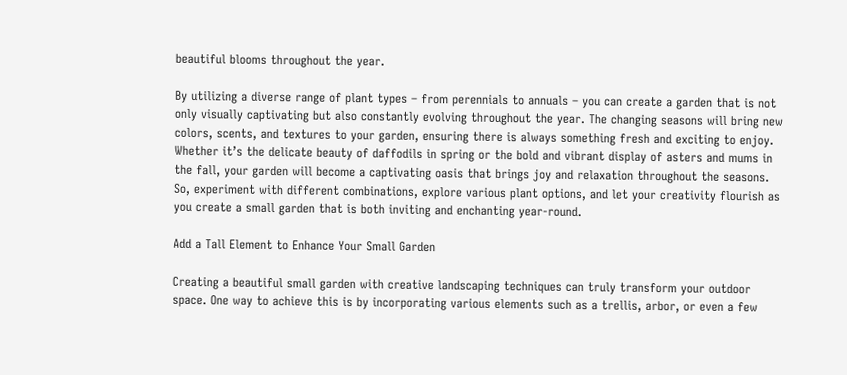beautiful blooms throughout the year.

By utilizing a diverse range of plant types – from perennials to annuals – you can create a garden that is not only visually captivating but also constantly evolving throughout the year. The changing seasons will bring new colors, scents, and textures to your garden, ensuring there is always something fresh and exciting to enjoy. Whether it’s the delicate beauty of daffodils in spring or the bold and vibrant display of asters and mums in the fall, your garden will become a captivating oasis that brings joy and relaxation throughout the seasons. So, experiment with different combinations, explore various plant options, and let your creativity flourish as you create a small garden that is both inviting and enchanting year-round.

Add a Tall Element to Enhance Your Small Garden

Creating a beautiful small garden with creative landscaping techniques can truly transform your outdoor space. One way to achieve this is by incorporating various elements such as a trellis, arbor, or even a few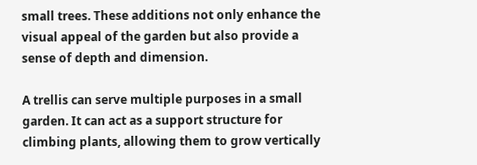small trees. These additions not only enhance the visual appeal of the garden but also provide a sense of depth and dimension.

A trellis can serve multiple purposes in a small garden. It can act as a support structure for climbing plants, allowing them to grow vertically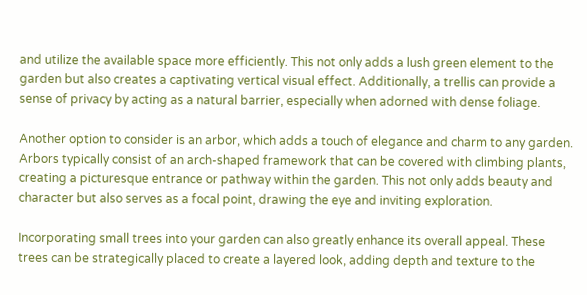and utilize the available space more efficiently. This not only adds a lush green element to the garden but also creates a captivating vertical visual effect. Additionally, a trellis can provide a sense of privacy by acting as a natural barrier, especially when adorned with dense foliage.

Another option to consider is an arbor, which adds a touch of elegance and charm to any garden. Arbors typically consist of an arch-shaped framework that can be covered with climbing plants, creating a picturesque entrance or pathway within the garden. This not only adds beauty and character but also serves as a focal point, drawing the eye and inviting exploration.

Incorporating small trees into your garden can also greatly enhance its overall appeal. These trees can be strategically placed to create a layered look, adding depth and texture to the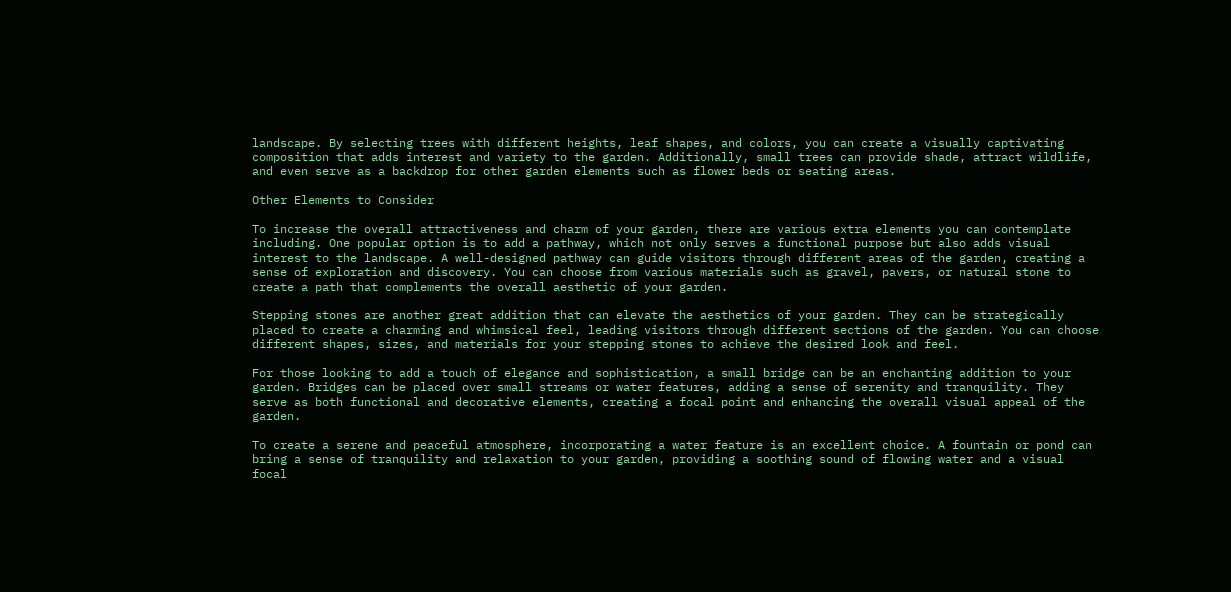landscape. By selecting trees with different heights, leaf shapes, and colors, you can create a visually captivating composition that adds interest and variety to the garden. Additionally, small trees can provide shade, attract wildlife, and even serve as a backdrop for other garden elements such as flower beds or seating areas.

Other Elements to Consider

To increase the overall attractiveness and charm of your garden, there are various extra elements you can contemplate including. One popular option is to add a pathway, which not only serves a functional purpose but also adds visual interest to the landscape. A well-designed pathway can guide visitors through different areas of the garden, creating a sense of exploration and discovery. You can choose from various materials such as gravel, pavers, or natural stone to create a path that complements the overall aesthetic of your garden.

Stepping stones are another great addition that can elevate the aesthetics of your garden. They can be strategically placed to create a charming and whimsical feel, leading visitors through different sections of the garden. You can choose different shapes, sizes, and materials for your stepping stones to achieve the desired look and feel.

For those looking to add a touch of elegance and sophistication, a small bridge can be an enchanting addition to your garden. Bridges can be placed over small streams or water features, adding a sense of serenity and tranquility. They serve as both functional and decorative elements, creating a focal point and enhancing the overall visual appeal of the garden.

To create a serene and peaceful atmosphere, incorporating a water feature is an excellent choice. A fountain or pond can bring a sense of tranquility and relaxation to your garden, providing a soothing sound of flowing water and a visual focal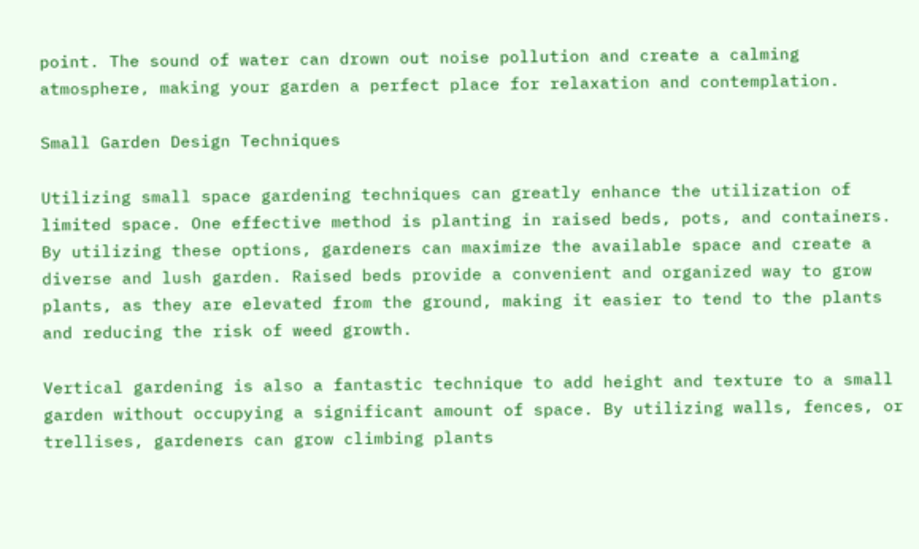point. The sound of water can drown out noise pollution and create a calming atmosphere, making your garden a perfect place for relaxation and contemplation.

Small Garden Design Techniques

Utilizing small space gardening techniques can greatly enhance the utilization of limited space. One effective method is planting in raised beds, pots, and containers. By utilizing these options, gardeners can maximize the available space and create a diverse and lush garden. Raised beds provide a convenient and organized way to grow plants, as they are elevated from the ground, making it easier to tend to the plants and reducing the risk of weed growth.

Vertical gardening is also a fantastic technique to add height and texture to a small garden without occupying a significant amount of space. By utilizing walls, fences, or trellises, gardeners can grow climbing plants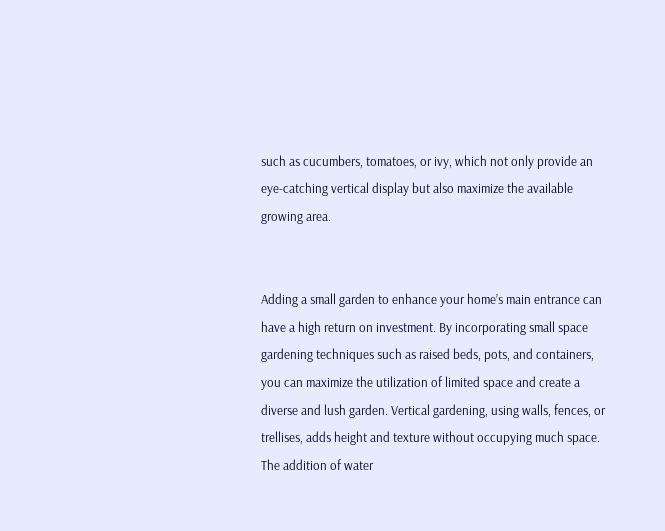such as cucumbers, tomatoes, or ivy, which not only provide an eye-catching vertical display but also maximize the available growing area.


Adding a small garden to enhance your home’s main entrance can have a high return on investment. By incorporating small space gardening techniques such as raised beds, pots, and containers, you can maximize the utilization of limited space and create a diverse and lush garden. Vertical gardening, using walls, fences, or trellises, adds height and texture without occupying much space. The addition of water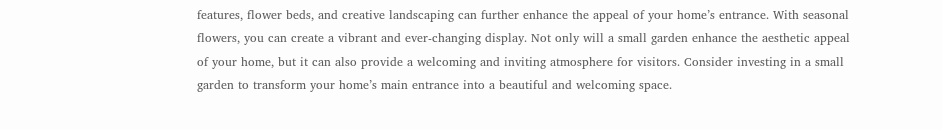features, flower beds, and creative landscaping can further enhance the appeal of your home’s entrance. With seasonal flowers, you can create a vibrant and ever-changing display. Not only will a small garden enhance the aesthetic appeal of your home, but it can also provide a welcoming and inviting atmosphere for visitors. Consider investing in a small garden to transform your home’s main entrance into a beautiful and welcoming space.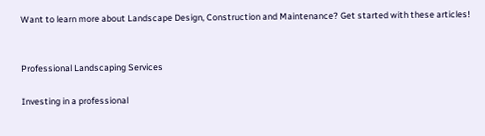Want to learn more about Landscape Design, Construction and Maintenance? Get started with these articles!


Professional Landscaping Services

Investing in a professional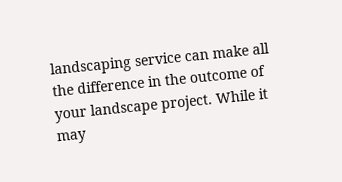landscaping service can make all the difference in the outcome of your landscape project. While it may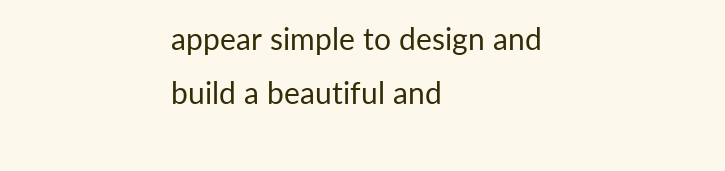appear simple to design and build a beautiful and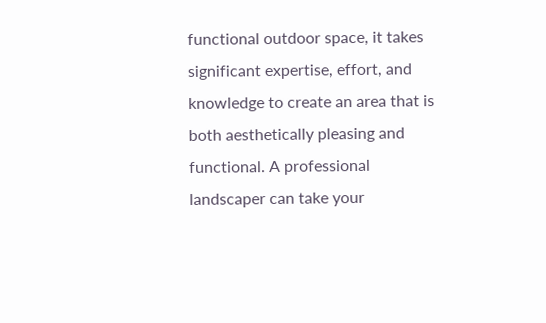functional outdoor space, it takes significant expertise, effort, and knowledge to create an area that is both aesthetically pleasing and functional. A professional landscaper can take your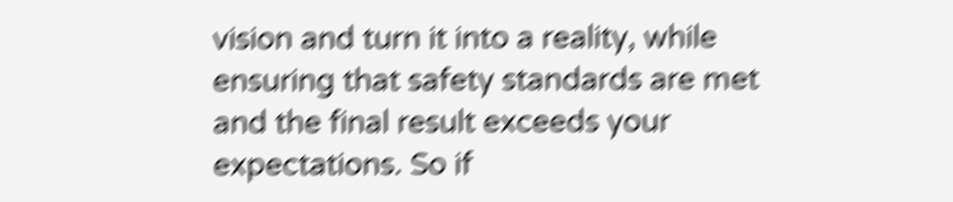vision and turn it into a reality, while ensuring that safety standards are met and the final result exceeds your expectations. So if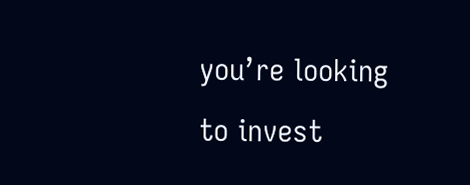you’re looking to invest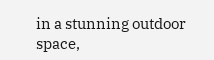in a stunning outdoor space,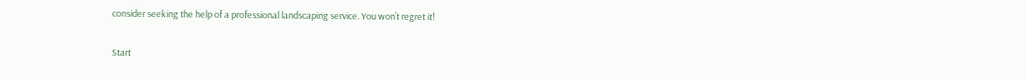consider seeking the help of a professional landscaping service. You won’t regret it!

Start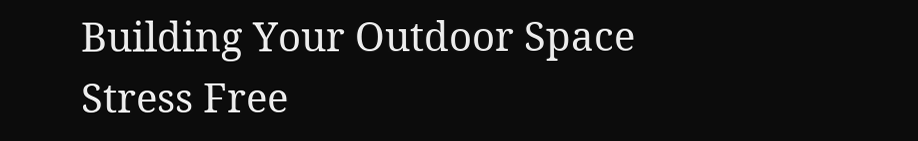Building Your Outdoor Space Stress Free